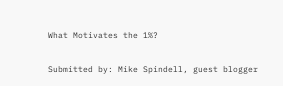What Motivates the 1%?

Submitted by: Mike Spindell, guest blogger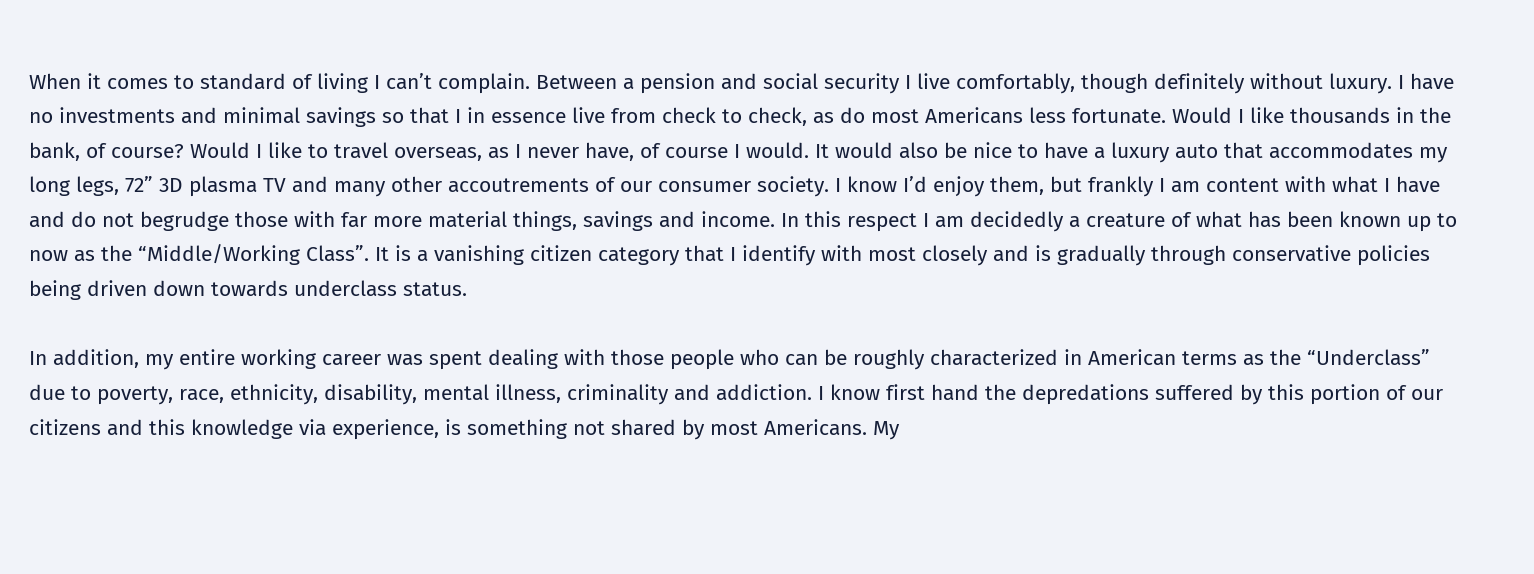When it comes to standard of living I can’t complain. Between a pension and social security I live comfortably, though definitely without luxury. I have no investments and minimal savings so that I in essence live from check to check, as do most Americans less fortunate. Would I like thousands in the bank, of course? Would I like to travel overseas, as I never have, of course I would. It would also be nice to have a luxury auto that accommodates my long legs, 72” 3D plasma TV and many other accoutrements of our consumer society. I know I’d enjoy them, but frankly I am content with what I have and do not begrudge those with far more material things, savings and income. In this respect I am decidedly a creature of what has been known up to now as the “Middle/Working Class”. It is a vanishing citizen category that I identify with most closely and is gradually through conservative policies being driven down towards underclass status.

In addition, my entire working career was spent dealing with those people who can be roughly characterized in American terms as the “Underclass” due to poverty, race, ethnicity, disability, mental illness, criminality and addiction. I know first hand the depredations suffered by this portion of our citizens and this knowledge via experience, is something not shared by most Americans. My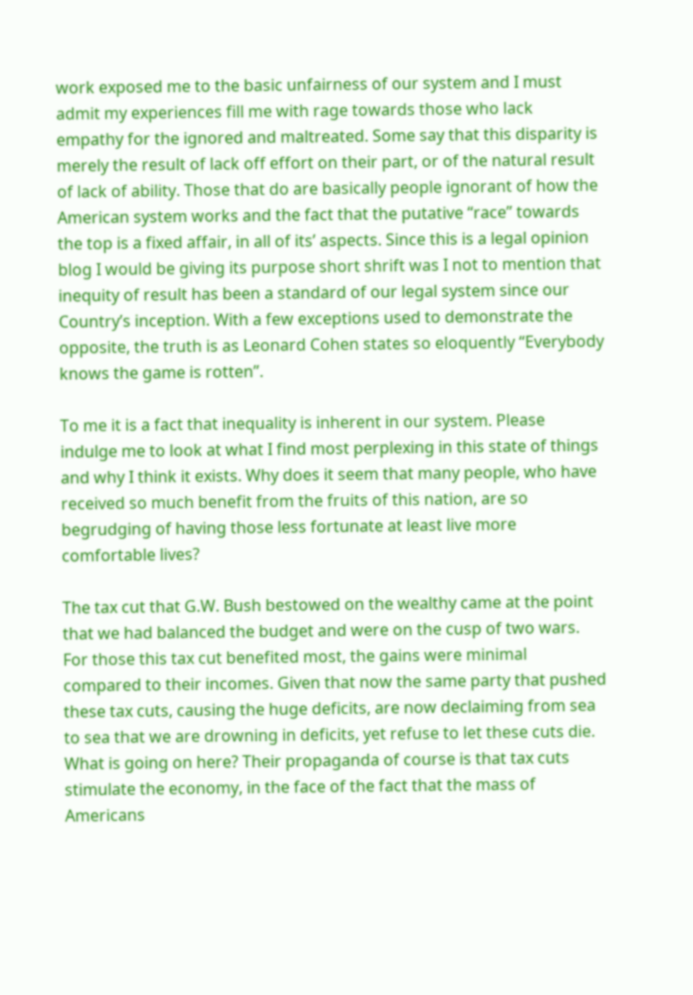work exposed me to the basic unfairness of our system and I must admit my experiences fill me with rage towards those who lack empathy for the ignored and maltreated. Some say that this disparity is merely the result of lack off effort on their part, or of the natural result of lack of ability. Those that do are basically people ignorant of how the American system works and the fact that the putative “race” towards the top is a fixed affair, in all of its’ aspects. Since this is a legal opinion blog I would be giving its purpose short shrift was I not to mention that inequity of result has been a standard of our legal system since our Country’s inception. With a few exceptions used to demonstrate the opposite, the truth is as Leonard Cohen states so eloquently “Everybody knows the game is rotten”.

To me it is a fact that inequality is inherent in our system. Please indulge me to look at what I find most perplexing in this state of things and why I think it exists. Why does it seem that many people, who have received so much benefit from the fruits of this nation, are so begrudging of having those less fortunate at least live more comfortable lives?

The tax cut that G.W. Bush bestowed on the wealthy came at the point that we had balanced the budget and were on the cusp of two wars. For those this tax cut benefited most, the gains were minimal compared to their incomes. Given that now the same party that pushed these tax cuts, causing the huge deficits, are now declaiming from sea to sea that we are drowning in deficits, yet refuse to let these cuts die. What is going on here? Their propaganda of course is that tax cuts stimulate the economy, in the face of the fact that the mass of Americans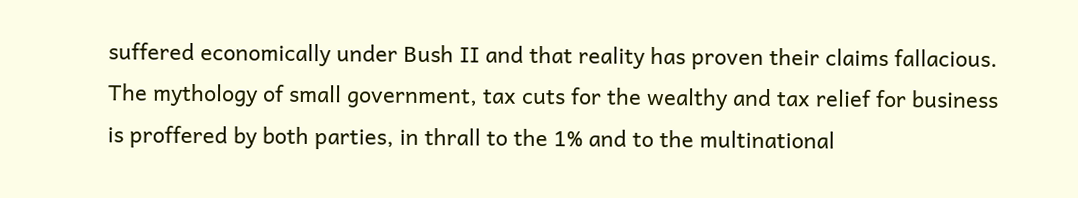suffered economically under Bush II and that reality has proven their claims fallacious. The mythology of small government, tax cuts for the wealthy and tax relief for business is proffered by both parties, in thrall to the 1% and to the multinational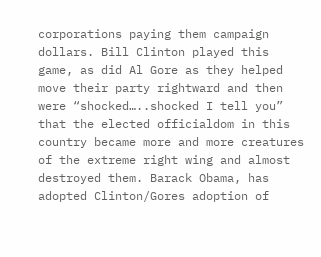corporations paying them campaign dollars. Bill Clinton played this game, as did Al Gore as they helped move their party rightward and then were “shocked…..shocked I tell you” that the elected officialdom in this country became more and more creatures of the extreme right wing and almost destroyed them. Barack Obama, has adopted Clinton/Gores adoption of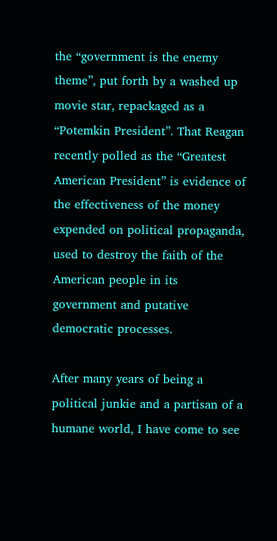the “government is the enemy theme”, put forth by a washed up movie star, repackaged as a “Potemkin President”. That Reagan recently polled as the “Greatest American President” is evidence of the effectiveness of the money expended on political propaganda, used to destroy the faith of the American people in its government and putative democratic processes.

After many years of being a political junkie and a partisan of a humane world, I have come to see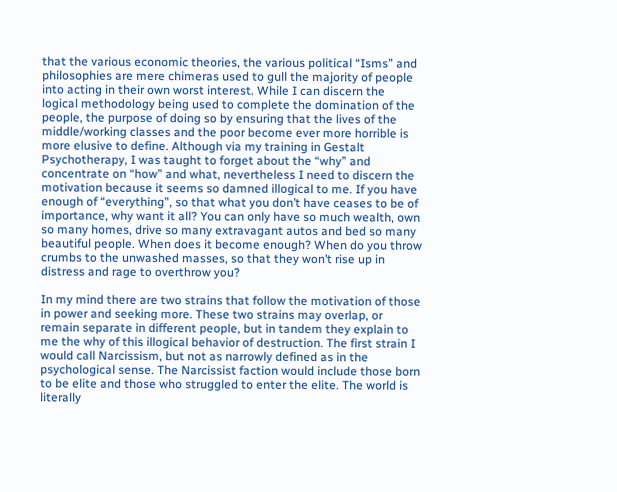that the various economic theories, the various political “Isms” and philosophies are mere chimeras used to gull the majority of people into acting in their own worst interest. While I can discern the logical methodology being used to complete the domination of the people, the purpose of doing so by ensuring that the lives of the middle/working classes and the poor become ever more horrible is more elusive to define. Although via my training in Gestalt Psychotherapy, I was taught to forget about the “why” and concentrate on “how” and what, nevertheless I need to discern the motivation because it seems so damned illogical to me. If you have enough of “everything”, so that what you don’t have ceases to be of importance, why want it all? You can only have so much wealth, own so many homes, drive so many extravagant autos and bed so many beautiful people. When does it become enough? When do you throw crumbs to the unwashed masses, so that they won’t rise up in distress and rage to overthrow you?

In my mind there are two strains that follow the motivation of those in power and seeking more. These two strains may overlap, or remain separate in different people, but in tandem they explain to me the why of this illogical behavior of destruction. The first strain I would call Narcissism, but not as narrowly defined as in the psychological sense. The Narcissist faction would include those born to be elite and those who struggled to enter the elite. The world is literally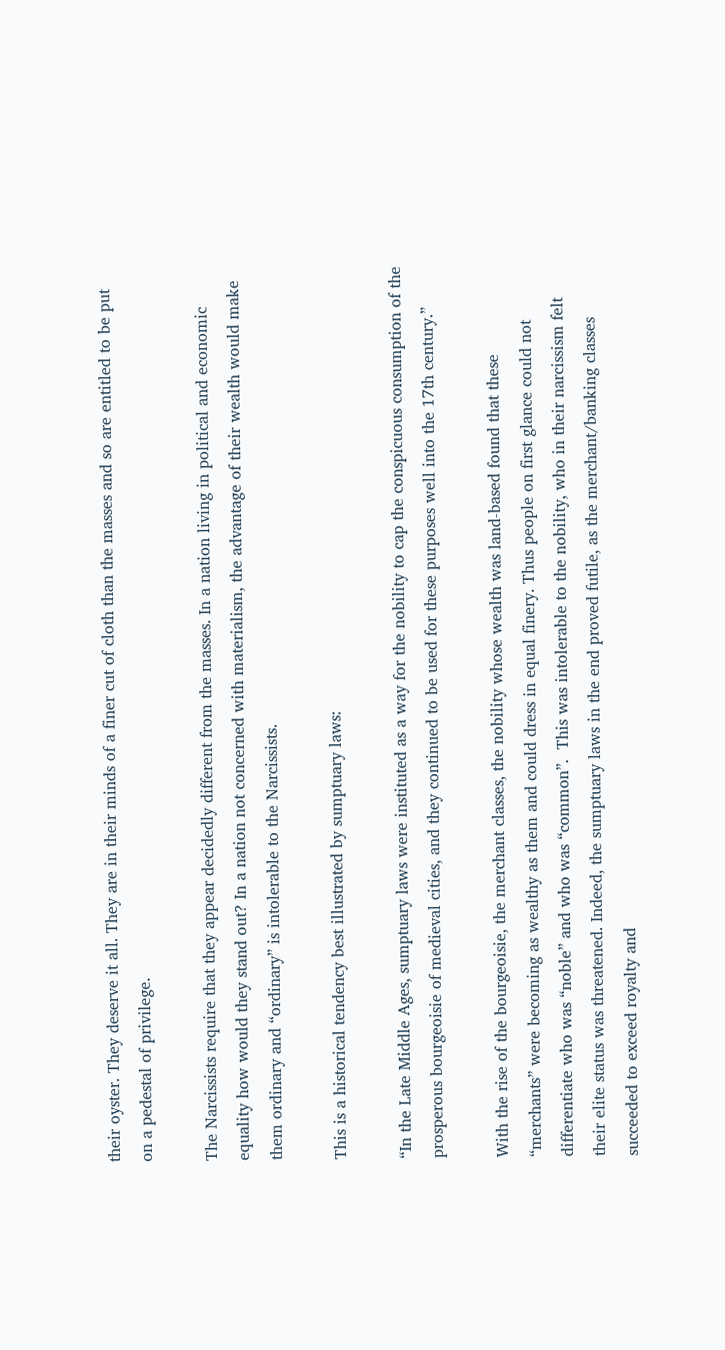their oyster. They deserve it all. They are in their minds of a finer cut of cloth than the masses and so are entitled to be put on a pedestal of privilege.

The Narcissists require that they appear decidedly different from the masses. In a nation living in political and economic equality how would they stand out? In a nation not concerned with materialism, the advantage of their wealth would make them ordinary and “ordinary” is intolerable to the Narcissists.

This is a historical tendency best illustrated by sumptuary laws:

“In the Late Middle Ages, sumptuary laws were instituted as a way for the nobility to cap the conspicuous consumption of the prosperous bourgeoisie of medieval cities, and they continued to be used for these purposes well into the 17th century.”

With the rise of the bourgeoisie, the merchant classes, the nobility whose wealth was land-based found that these “merchants” were becoming as wealthy as them and could dress in equal finery. Thus people on first glance could not differentiate who was “noble” and who was “common”.  This was intolerable to the nobility, who in their narcissism felt their elite status was threatened. Indeed, the sumptuary laws in the end proved futile, as the merchant/banking classes succeeded to exceed royalty and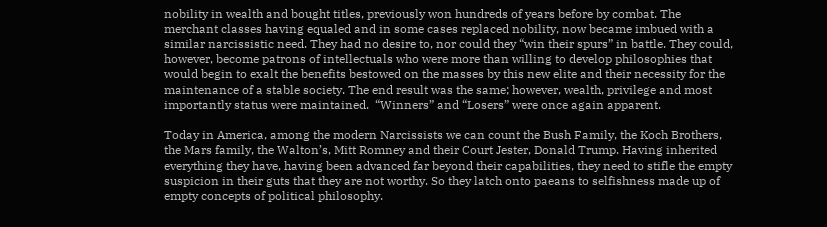nobility in wealth and bought titles, previously won hundreds of years before by combat. The merchant classes having equaled and in some cases replaced nobility, now became imbued with a similar narcissistic need. They had no desire to, nor could they “win their spurs” in battle. They could, however, become patrons of intellectuals who were more than willing to develop philosophies that would begin to exalt the benefits bestowed on the masses by this new elite and their necessity for the maintenance of a stable society. The end result was the same; however, wealth, privilege and most importantly status were maintained.  “Winners” and “Losers” were once again apparent.

Today in America, among the modern Narcissists we can count the Bush Family, the Koch Brothers, the Mars family, the Walton’s, Mitt Romney and their Court Jester, Donald Trump. Having inherited everything they have, having been advanced far beyond their capabilities, they need to stifle the empty suspicion in their guts that they are not worthy. So they latch onto paeans to selfishness made up of empty concepts of political philosophy.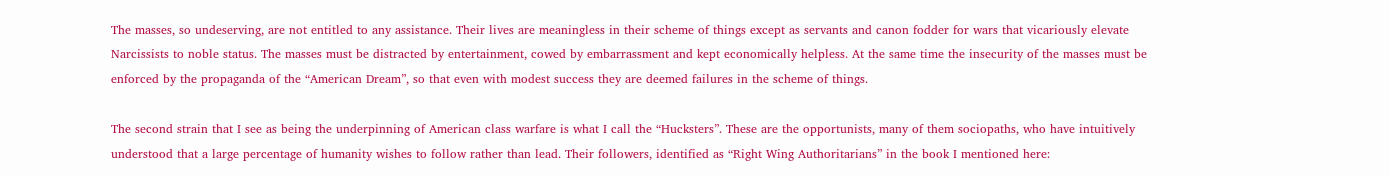The masses, so undeserving, are not entitled to any assistance. Their lives are meaningless in their scheme of things except as servants and canon fodder for wars that vicariously elevate Narcissists to noble status. The masses must be distracted by entertainment, cowed by embarrassment and kept economically helpless. At the same time the insecurity of the masses must be enforced by the propaganda of the “American Dream”, so that even with modest success they are deemed failures in the scheme of things.

The second strain that I see as being the underpinning of American class warfare is what I call the “Hucksters”. These are the opportunists, many of them sociopaths, who have intuitively understood that a large percentage of humanity wishes to follow rather than lead. Their followers, identified as “Right Wing Authoritarians” in the book I mentioned here: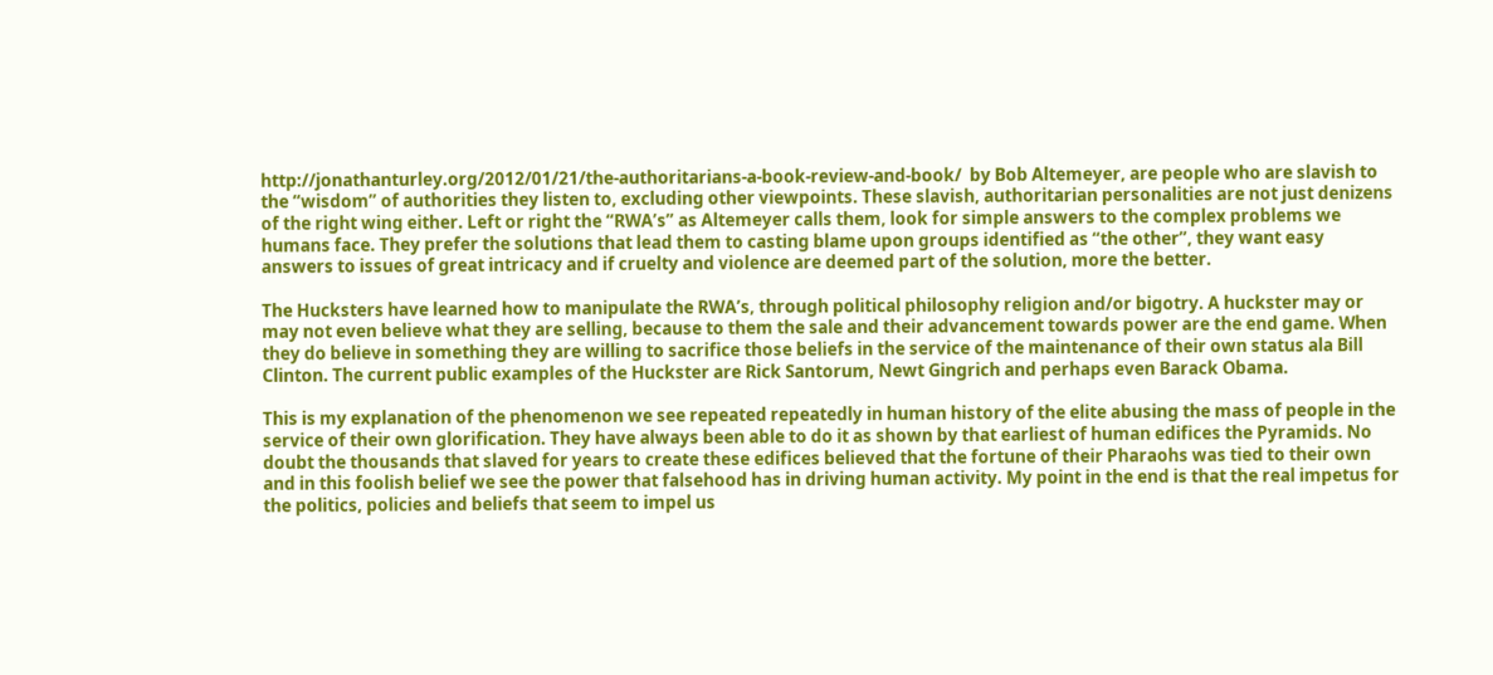http://jonathanturley.org/2012/01/21/the-authoritarians-a-book-review-and-book/  by Bob Altemeyer, are people who are slavish to the “wisdom” of authorities they listen to, excluding other viewpoints. These slavish, authoritarian personalities are not just denizens of the right wing either. Left or right the “RWA’s” as Altemeyer calls them, look for simple answers to the complex problems we humans face. They prefer the solutions that lead them to casting blame upon groups identified as “the other”, they want easy answers to issues of great intricacy and if cruelty and violence are deemed part of the solution, more the better.

The Hucksters have learned how to manipulate the RWA’s, through political philosophy religion and/or bigotry. A huckster may or may not even believe what they are selling, because to them the sale and their advancement towards power are the end game. When they do believe in something they are willing to sacrifice those beliefs in the service of the maintenance of their own status ala Bill Clinton. The current public examples of the Huckster are Rick Santorum, Newt Gingrich and perhaps even Barack Obama.

This is my explanation of the phenomenon we see repeated repeatedly in human history of the elite abusing the mass of people in the service of their own glorification. They have always been able to do it as shown by that earliest of human edifices the Pyramids. No doubt the thousands that slaved for years to create these edifices believed that the fortune of their Pharaohs was tied to their own and in this foolish belief we see the power that falsehood has in driving human activity. My point in the end is that the real impetus for the politics, policies and beliefs that seem to impel us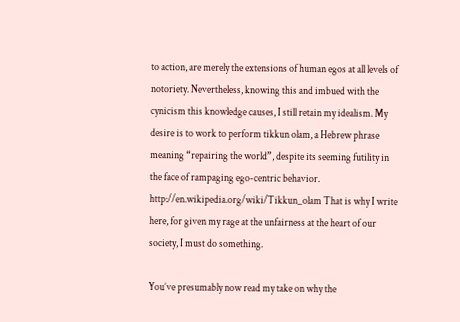to action, are merely the extensions of human egos at all levels of notoriety. Nevertheless, knowing this and imbued with the cynicism this knowledge causes, I still retain my idealism. My desire is to work to perform tikkun olam, a Hebrew phrase meaning “repairing the world”, despite its seeming futility in the face of rampaging ego-centric behavior.  http://en.wikipedia.org/wiki/Tikkun_olam That is why I write here, for given my rage at the unfairness at the heart of our society, I must do something.

You’ve presumably now read my take on why the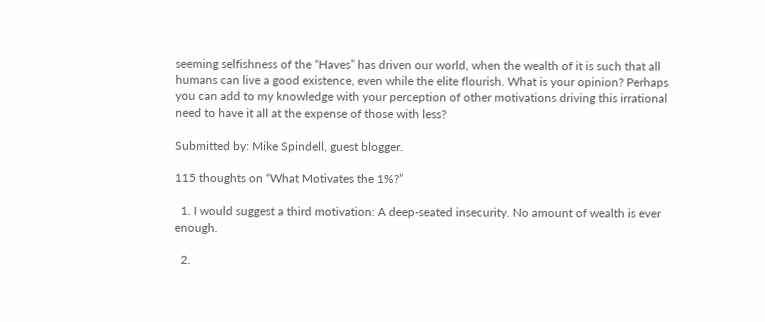seeming selfishness of the “Haves” has driven our world, when the wealth of it is such that all humans can live a good existence, even while the elite flourish. What is your opinion? Perhaps you can add to my knowledge with your perception of other motivations driving this irrational need to have it all at the expense of those with less?

Submitted by: Mike Spindell, guest blogger.

115 thoughts on “What Motivates the 1%?”

  1. I would suggest a third motivation: A deep-seated insecurity. No amount of wealth is ever enough.

  2.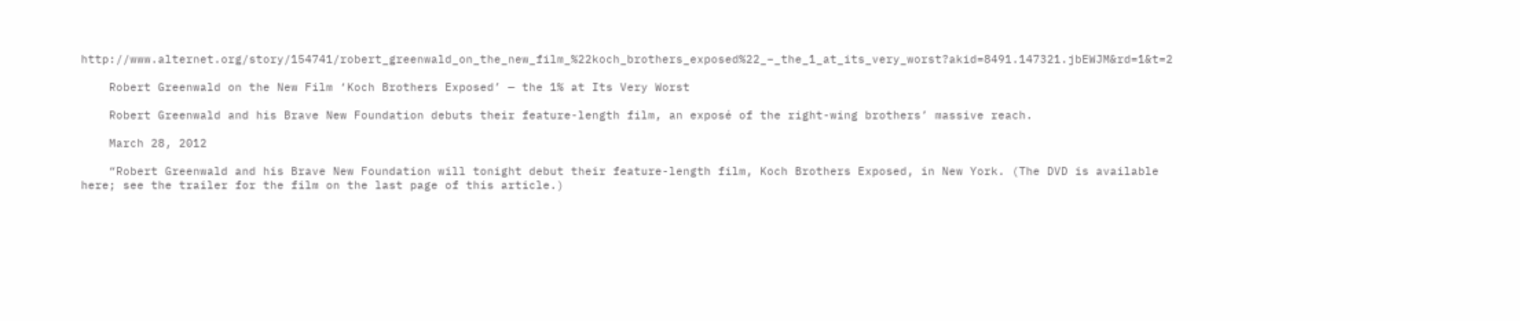http://www.alternet.org/story/154741/robert_greenwald_on_the_new_film_%22koch_brothers_exposed%22_–_the_1_at_its_very_worst?akid=8491.147321.jbEWJM&rd=1&t=2

    Robert Greenwald on the New Film ‘Koch Brothers Exposed’ — the 1% at Its Very Worst

    Robert Greenwald and his Brave New Foundation debuts their feature-length film, an exposé of the right-wing brothers’ massive reach.

    March 28, 2012

    “Robert Greenwald and his Brave New Foundation will tonight debut their feature-length film, Koch Brothers Exposed, in New York. (The DVD is available here; see the trailer for the film on the last page of this article.)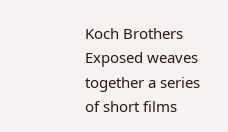Koch Brothers Exposed weaves together a series of short films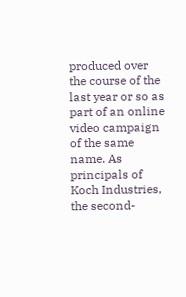produced over the course of the last year or so as part of an online video campaign of the same name. As principals of Koch Industries, the second-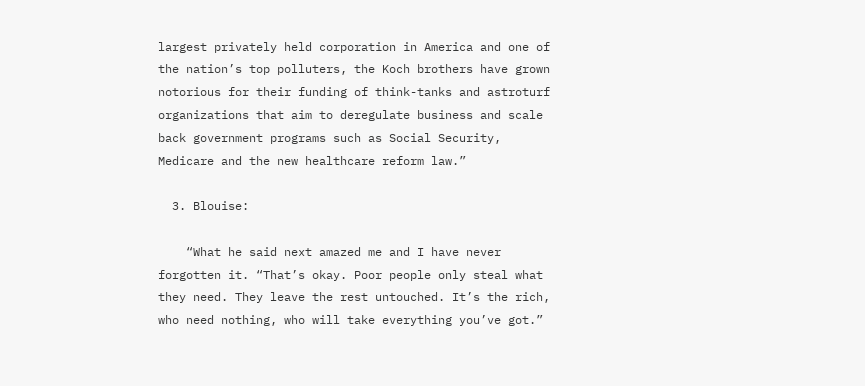largest privately held corporation in America and one of the nation’s top polluters, the Koch brothers have grown notorious for their funding of think-tanks and astroturf organizations that aim to deregulate business and scale back government programs such as Social Security, Medicare and the new healthcare reform law.”

  3. Blouise:

    “What he said next amazed me and I have never forgotten it. “That’s okay. Poor people only steal what they need. They leave the rest untouched. It’s the rich, who need nothing, who will take everything you’ve got.”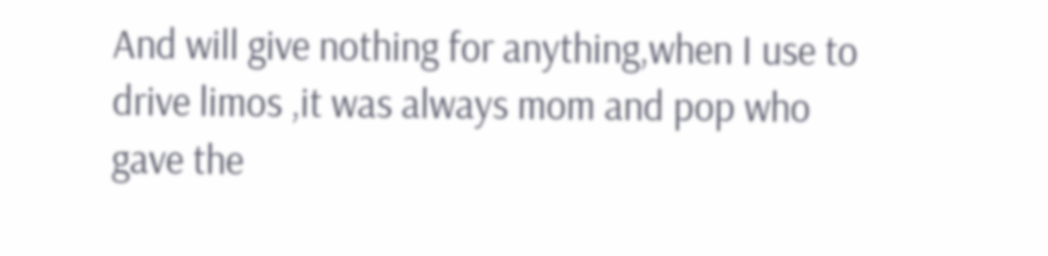And will give nothing for anything,when I use to drive limos ,it was always mom and pop who gave the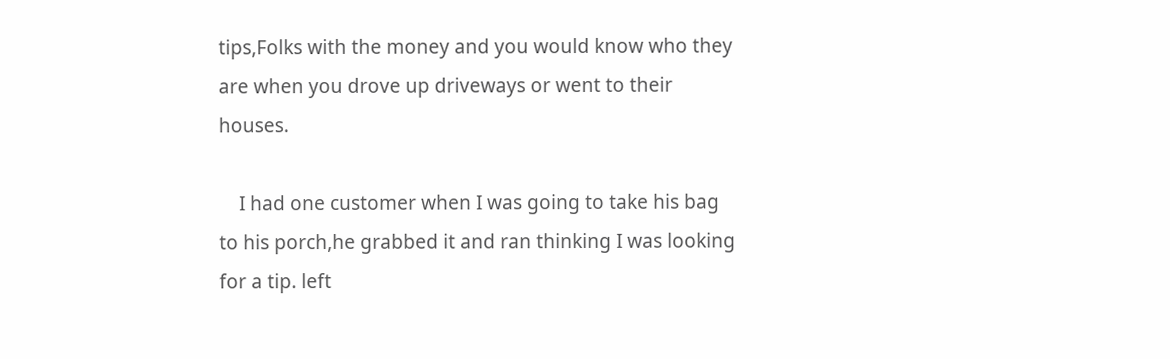tips,Folks with the money and you would know who they are when you drove up driveways or went to their houses.

    I had one customer when I was going to take his bag to his porch,he grabbed it and ran thinking I was looking for a tip. left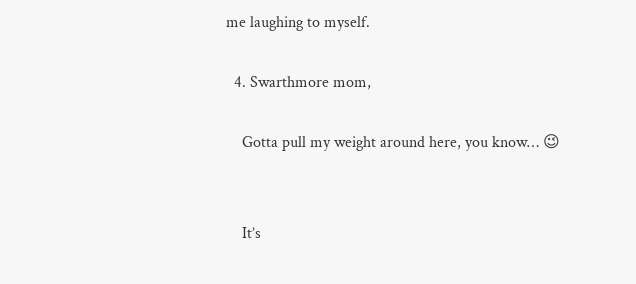me laughing to myself.

  4. Swarthmore mom,

    Gotta pull my weight around here, you know… 😉


    It’s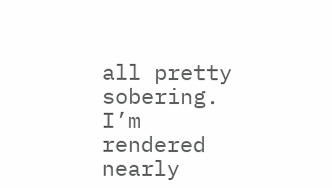all pretty sobering. I’m rendered nearly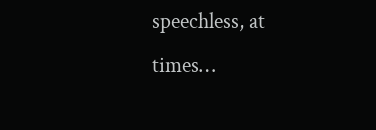speechless, at times…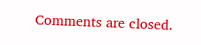Comments are closed.